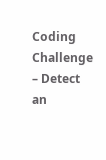Coding Challenge – Detect an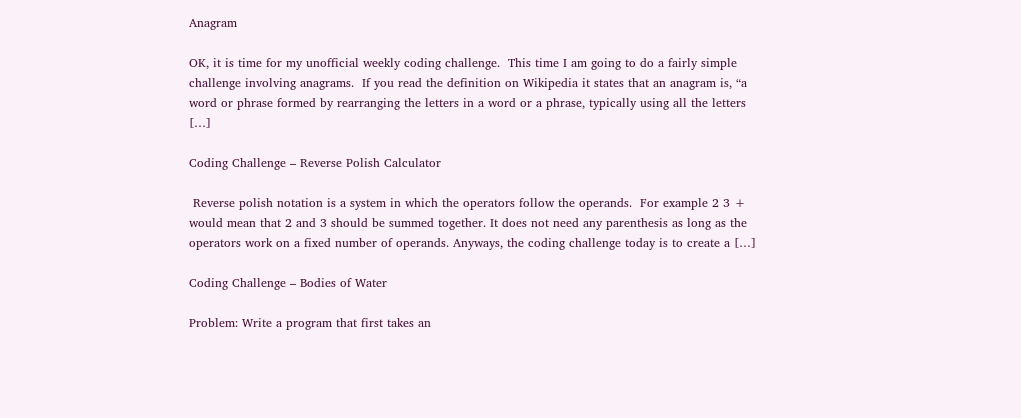Anagram

OK, it is time for my unofficial weekly coding challenge.  This time I am going to do a fairly simple challenge involving anagrams.  If you read the definition on Wikipedia it states that an anagram is, “a word or phrase formed by rearranging the letters in a word or a phrase, typically using all the letters […]

Coding Challenge – Reverse Polish Calculator

 Reverse polish notation is a system in which the operators follow the operands.  For example 2 3 + would mean that 2 and 3 should be summed together. It does not need any parenthesis as long as the operators work on a fixed number of operands. Anyways, the coding challenge today is to create a […]

Coding Challenge – Bodies of Water

Problem: Write a program that first takes an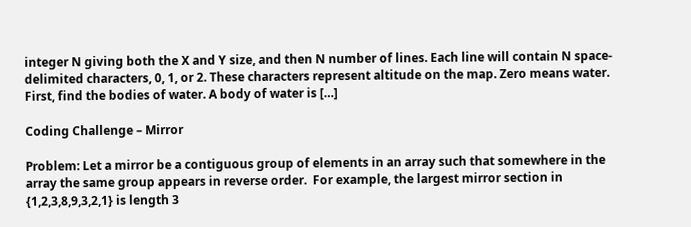integer N giving both the X and Y size, and then N number of lines. Each line will contain N space-delimited characters, 0, 1, or 2. These characters represent altitude on the map. Zero means water. First, find the bodies of water. A body of water is […]

Coding Challenge – Mirror

Problem: Let a mirror be a contiguous group of elements in an array such that somewhere in the array the same group appears in reverse order.  For example, the largest mirror section in {1,2,3,8,9,3,2,1} is length 3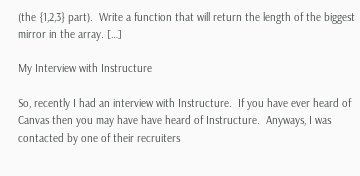(the {1,2,3} part).  Write a function that will return the length of the biggest mirror in the array. […]

My Interview with Instructure

So, recently I had an interview with Instructure.  If you have ever heard of Canvas then you may have have heard of Instructure.  Anyways, I was contacted by one of their recruiters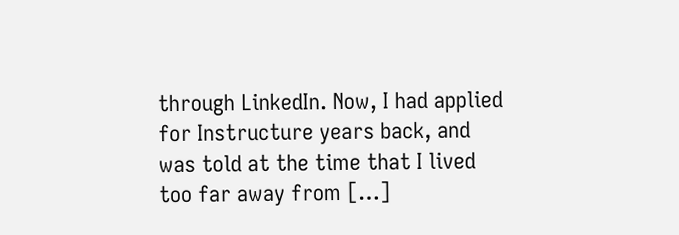through LinkedIn. Now, I had applied for Instructure years back, and was told at the time that I lived too far away from […]